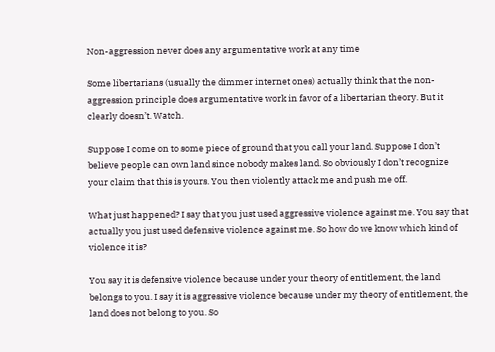Non-aggression never does any argumentative work at any time

Some libertarians (usually the dimmer internet ones) actually think that the non-aggression principle does argumentative work in favor of a libertarian theory. But it clearly doesn’t. Watch.

Suppose I come on to some piece of ground that you call your land. Suppose I don’t believe people can own land since nobody makes land. So obviously I don’t recognize your claim that this is yours. You then violently attack me and push me off.

What just happened? I say that you just used aggressive violence against me. You say that actually you just used defensive violence against me. So how do we know which kind of violence it is?

You say it is defensive violence because under your theory of entitlement, the land belongs to you. I say it is aggressive violence because under my theory of entitlement, the land does not belong to you. So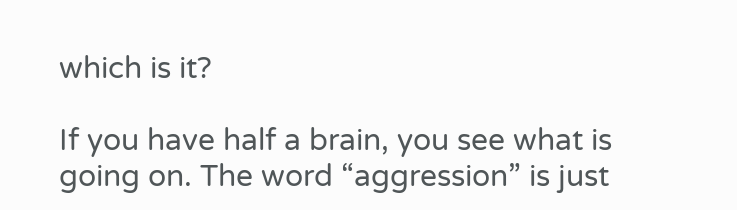which is it?

If you have half a brain, you see what is going on. The word “aggression” is just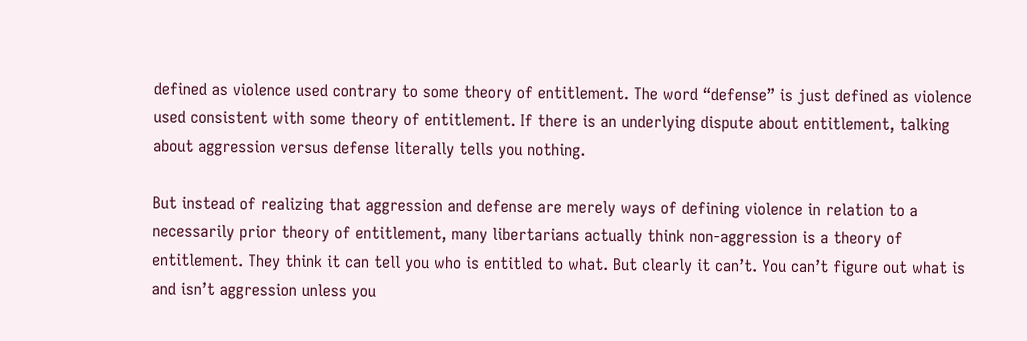defined as violence used contrary to some theory of entitlement. The word “defense” is just defined as violence used consistent with some theory of entitlement. If there is an underlying dispute about entitlement, talking about aggression versus defense literally tells you nothing.

But instead of realizing that aggression and defense are merely ways of defining violence in relation to a necessarily prior theory of entitlement, many libertarians actually think non-aggression is a theory of entitlement. They think it can tell you who is entitled to what. But clearly it can’t. You can’t figure out what is and isn’t aggression unless you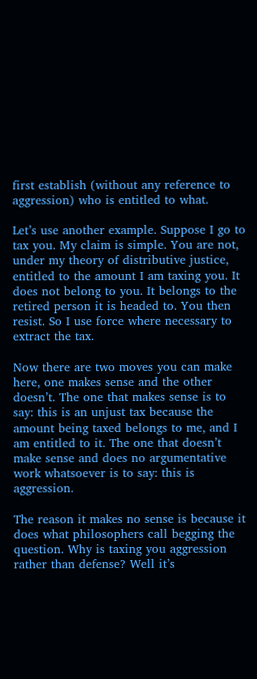first establish (without any reference to aggression) who is entitled to what.

Let’s use another example. Suppose I go to tax you. My claim is simple. You are not, under my theory of distributive justice, entitled to the amount I am taxing you. It does not belong to you. It belongs to the retired person it is headed to. You then resist. So I use force where necessary to extract the tax.

Now there are two moves you can make here, one makes sense and the other doesn’t. The one that makes sense is to say: this is an unjust tax because the amount being taxed belongs to me, and I am entitled to it. The one that doesn’t make sense and does no argumentative work whatsoever is to say: this is aggression.

The reason it makes no sense is because it does what philosophers call begging the question. Why is taxing you aggression rather than defense? Well it’s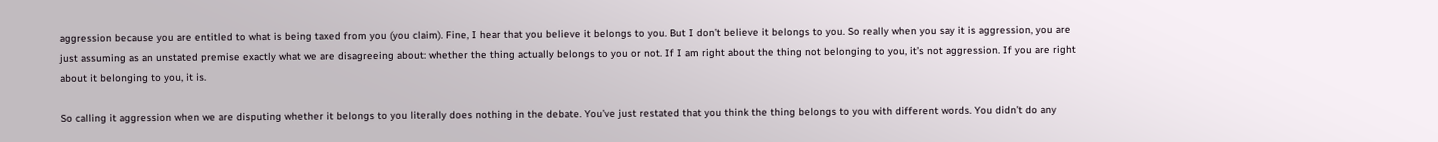aggression because you are entitled to what is being taxed from you (you claim). Fine, I hear that you believe it belongs to you. But I don’t believe it belongs to you. So really when you say it is aggression, you are just assuming as an unstated premise exactly what we are disagreeing about: whether the thing actually belongs to you or not. If I am right about the thing not belonging to you, it’s not aggression. If you are right about it belonging to you, it is.

So calling it aggression when we are disputing whether it belongs to you literally does nothing in the debate. You’ve just restated that you think the thing belongs to you with different words. You didn’t do any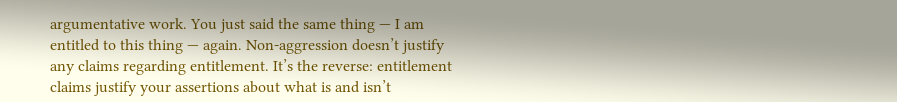argumentative work. You just said the same thing — I am entitled to this thing — again. Non-aggression doesn’t justify any claims regarding entitlement. It’s the reverse: entitlement claims justify your assertions about what is and isn’t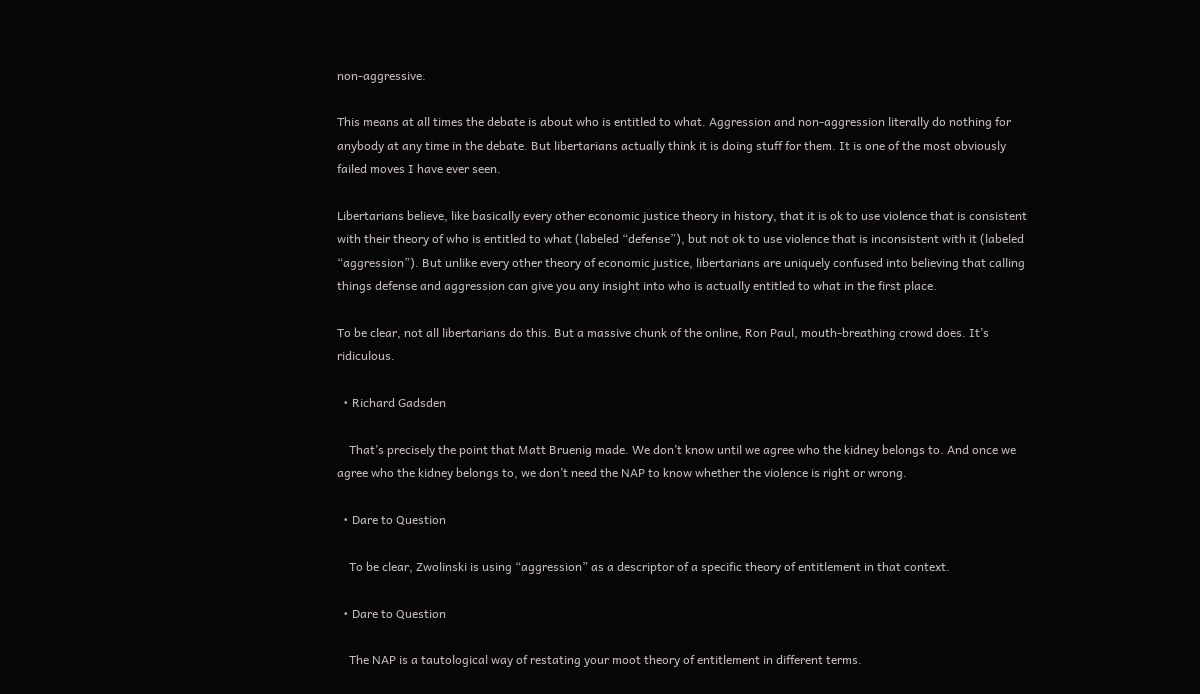non-aggressive.

This means at all times the debate is about who is entitled to what. Aggression and non-aggression literally do nothing for anybody at any time in the debate. But libertarians actually think it is doing stuff for them. It is one of the most obviously failed moves I have ever seen.

Libertarians believe, like basically every other economic justice theory in history, that it is ok to use violence that is consistent with their theory of who is entitled to what (labeled “defense”), but not ok to use violence that is inconsistent with it (labeled “aggression”). But unlike every other theory of economic justice, libertarians are uniquely confused into believing that calling things defense and aggression can give you any insight into who is actually entitled to what in the first place.

To be clear, not all libertarians do this. But a massive chunk of the online, Ron Paul, mouth-breathing crowd does. It’s ridiculous.

  • Richard Gadsden

    That’s precisely the point that Matt Bruenig made. We don’t know until we agree who the kidney belongs to. And once we agree who the kidney belongs to, we don’t need the NAP to know whether the violence is right or wrong.

  • Dare to Question

    To be clear, Zwolinski is using “aggression” as a descriptor of a specific theory of entitlement in that context.

  • Dare to Question

    The NAP is a tautological way of restating your moot theory of entitlement in different terms.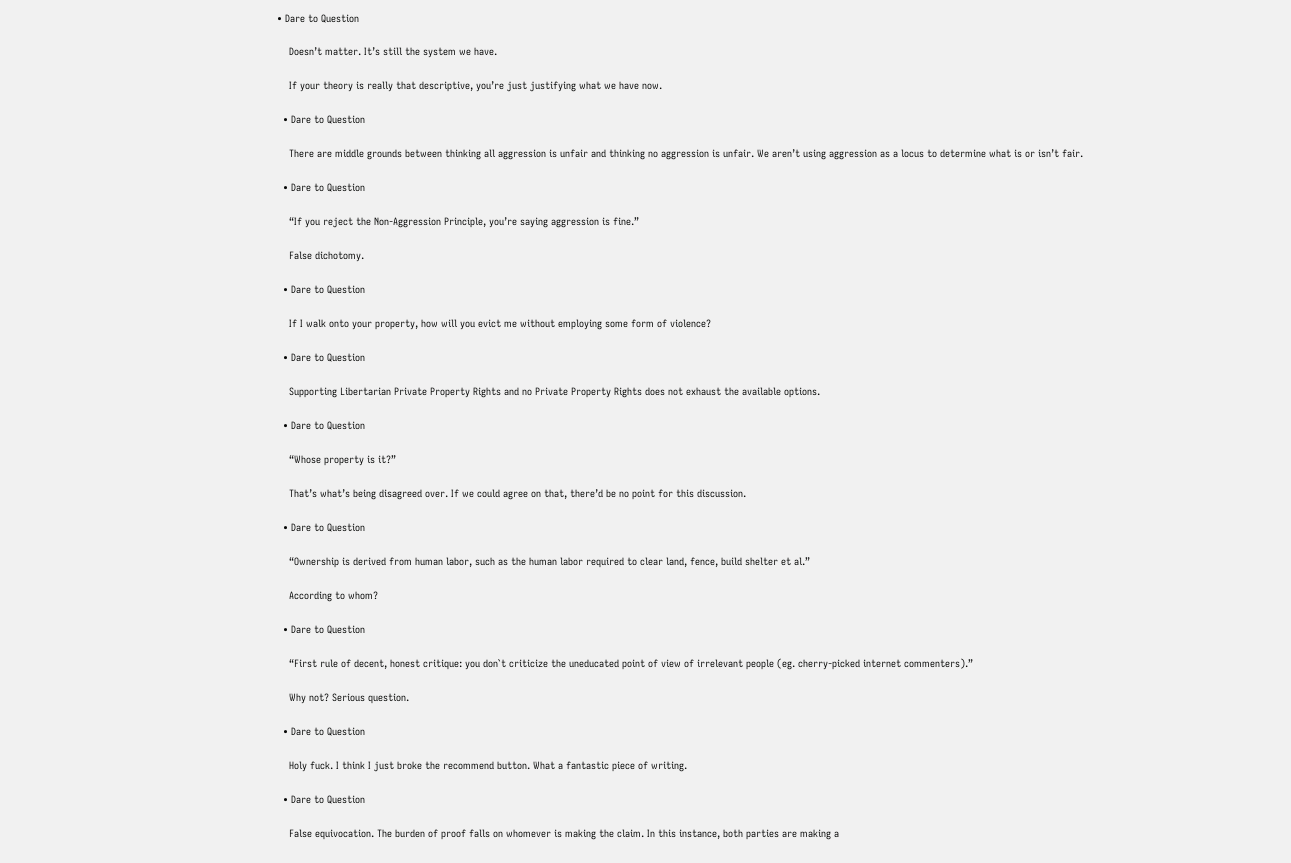• Dare to Question

    Doesn’t matter. It’s still the system we have.

    If your theory is really that descriptive, you’re just justifying what we have now.

  • Dare to Question

    There are middle grounds between thinking all aggression is unfair and thinking no aggression is unfair. We aren’t using aggression as a locus to determine what is or isn’t fair.

  • Dare to Question

    “If you reject the Non-Aggression Principle, you’re saying aggression is fine.”

    False dichotomy.

  • Dare to Question

    If I walk onto your property, how will you evict me without employing some form of violence?

  • Dare to Question

    Supporting Libertarian Private Property Rights and no Private Property Rights does not exhaust the available options.

  • Dare to Question

    “Whose property is it?”

    That’s what’s being disagreed over. If we could agree on that, there’d be no point for this discussion.

  • Dare to Question

    “Ownership is derived from human labor, such as the human labor required to clear land, fence, build shelter et al.”

    According to whom?

  • Dare to Question

    “First rule of decent, honest critique: you don`t criticize the uneducated point of view of irrelevant people (eg. cherry-picked internet commenters).”

    Why not? Serious question.

  • Dare to Question

    Holy fuck. I think I just broke the recommend button. What a fantastic piece of writing.

  • Dare to Question

    False equivocation. The burden of proof falls on whomever is making the claim. In this instance, both parties are making a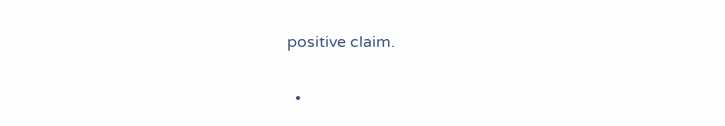positive claim.

  •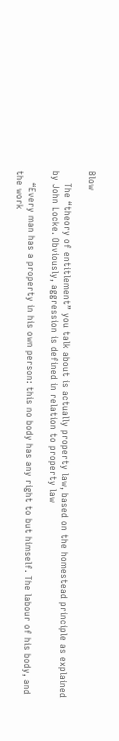Blow

    The “theory of entitlement” you talk about is actually property law, based on the homestead principle as explained by John Locke. Obviously, aggression is defined in relation to property law

    “Every man has a property in his own person: this no body has any right to but himself. The labour of his body, and the work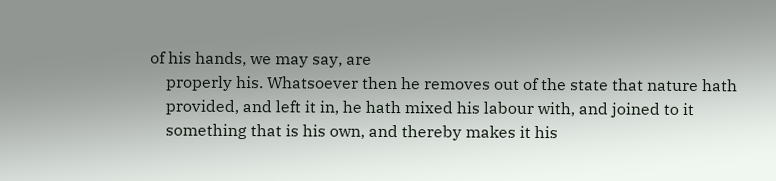of his hands, we may say, are
    properly his. Whatsoever then he removes out of the state that nature hath
    provided, and left it in, he hath mixed his labour with, and joined to it
    something that is his own, and thereby makes it his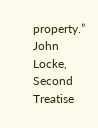property.” John Locke, Second Treatise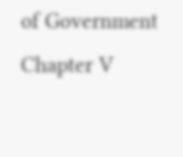of Government Chapter V